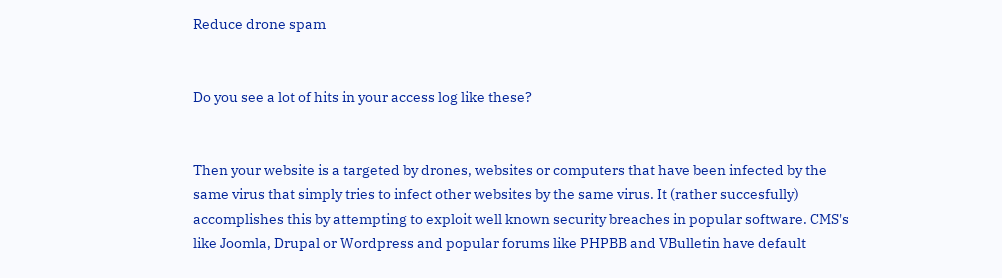Reduce drone spam


Do you see a lot of hits in your access log like these?


Then your website is a targeted by drones, websites or computers that have been infected by the same virus that simply tries to infect other websites by the same virus. It (rather succesfully) accomplishes this by attempting to exploit well known security breaches in popular software. CMS's like Joomla, Drupal or Wordpress and popular forums like PHPBB and VBulletin have default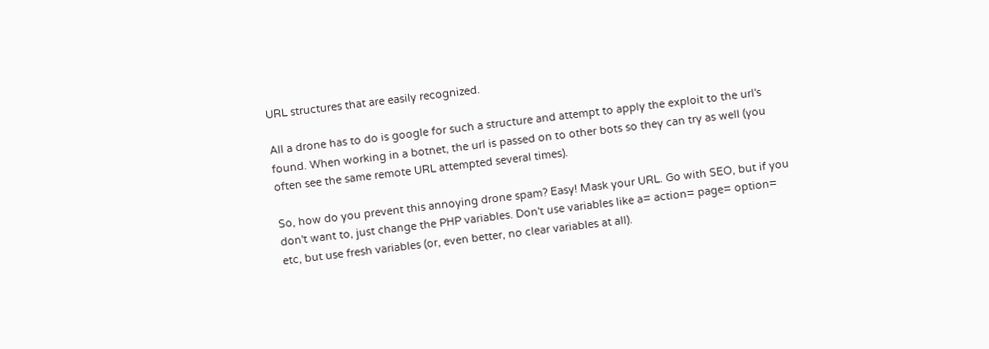URL structures that are easily recognized.

All a drone has to do is google for such a structure and attempt to apply the exploit to the url's found. When working in a botnet, the url is passed on to other bots so they can try as well (you often see the same remote URL attempted several times).

So, how do you prevent this annoying drone spam? Easy! Mask your URL. Go with SEO, but if you don't want to, just change the PHP variables. Don't use variables like a= action= page= option= etc, but use fresh variables (or, even better, no clear variables at all).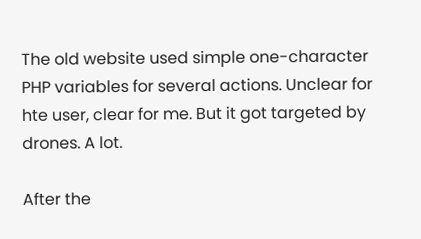The old website used simple one-character PHP variables for several actions. Unclear for hte user, clear for me. But it got targeted by drones. A lot.

After the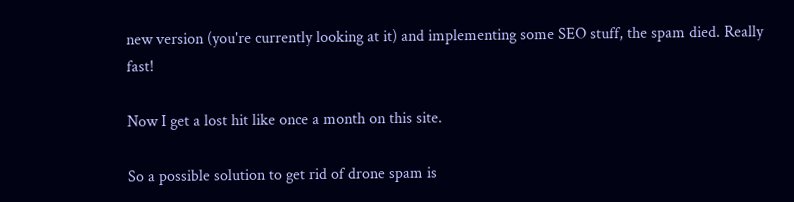new version (you're currently looking at it) and implementing some SEO stuff, the spam died. Really fast!

Now I get a lost hit like once a month on this site.

So a possible solution to get rid of drone spam is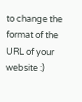to change the format of the URL of your website :)